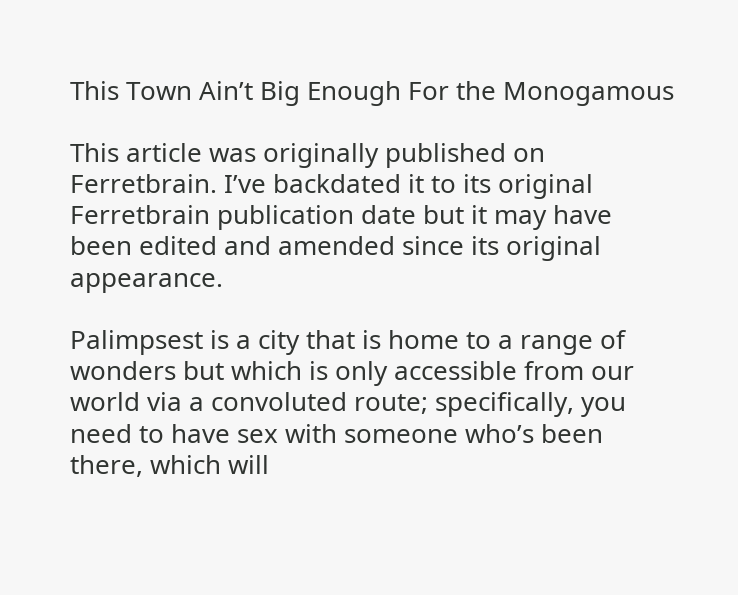This Town Ain’t Big Enough For the Monogamous

This article was originally published on Ferretbrain. I’ve backdated it to its original Ferretbrain publication date but it may have been edited and amended since its original appearance.

Palimpsest is a city that is home to a range of wonders but which is only accessible from our world via a convoluted route; specifically, you need to have sex with someone who’s been there, which will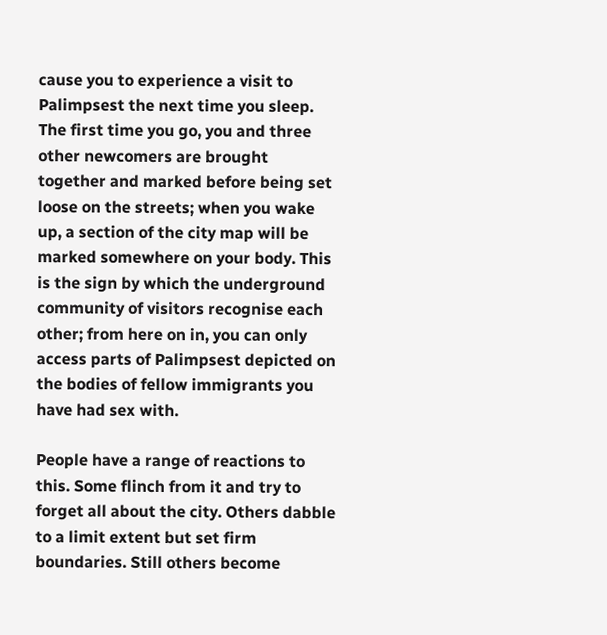cause you to experience a visit to Palimpsest the next time you sleep. The first time you go, you and three other newcomers are brought together and marked before being set loose on the streets; when you wake up, a section of the city map will be marked somewhere on your body. This is the sign by which the underground community of visitors recognise each other; from here on in, you can only access parts of Palimpsest depicted on the bodies of fellow immigrants you have had sex with.

People have a range of reactions to this. Some flinch from it and try to forget all about the city. Others dabble to a limit extent but set firm boundaries. Still others become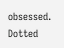obsessed. Dotted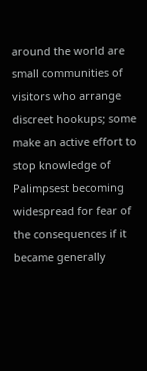around the world are small communities of visitors who arrange discreet hookups; some make an active effort to stop knowledge of Palimpsest becoming widespread for fear of the consequences if it became generally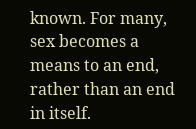known. For many, sex becomes a means to an end, rather than an end in itself.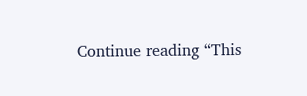Continue reading “This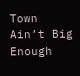Town Ain’t Big Enough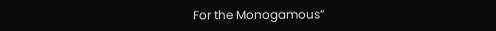For the Monogamous”